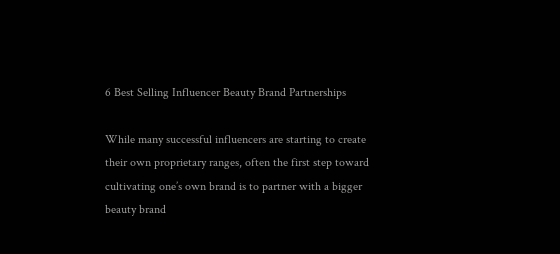6 Best Selling Influencer Beauty Brand Partnerships

While many successful influencers are starting to create their own proprietary ranges, often the first step toward cultivating one’s own brand is to partner with a bigger beauty brand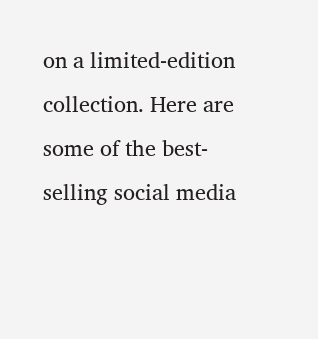on a limited-edition collection. Here are some of the best-selling social media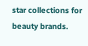star collections for beauty brands.